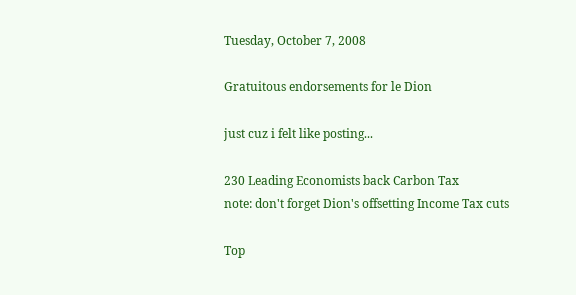Tuesday, October 7, 2008

Gratuitous endorsements for le Dion

just cuz i felt like posting...

230 Leading Economists back Carbon Tax
note: don't forget Dion's offsetting Income Tax cuts

Top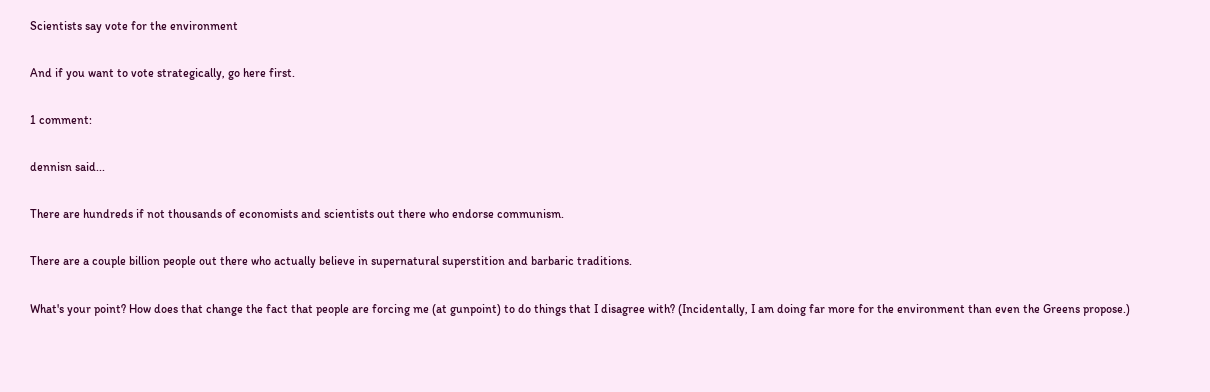Scientists say vote for the environment

And if you want to vote strategically, go here first.

1 comment:

dennisn said...

There are hundreds if not thousands of economists and scientists out there who endorse communism.

There are a couple billion people out there who actually believe in supernatural superstition and barbaric traditions.

What's your point? How does that change the fact that people are forcing me (at gunpoint) to do things that I disagree with? (Incidentally, I am doing far more for the environment than even the Greens propose.)